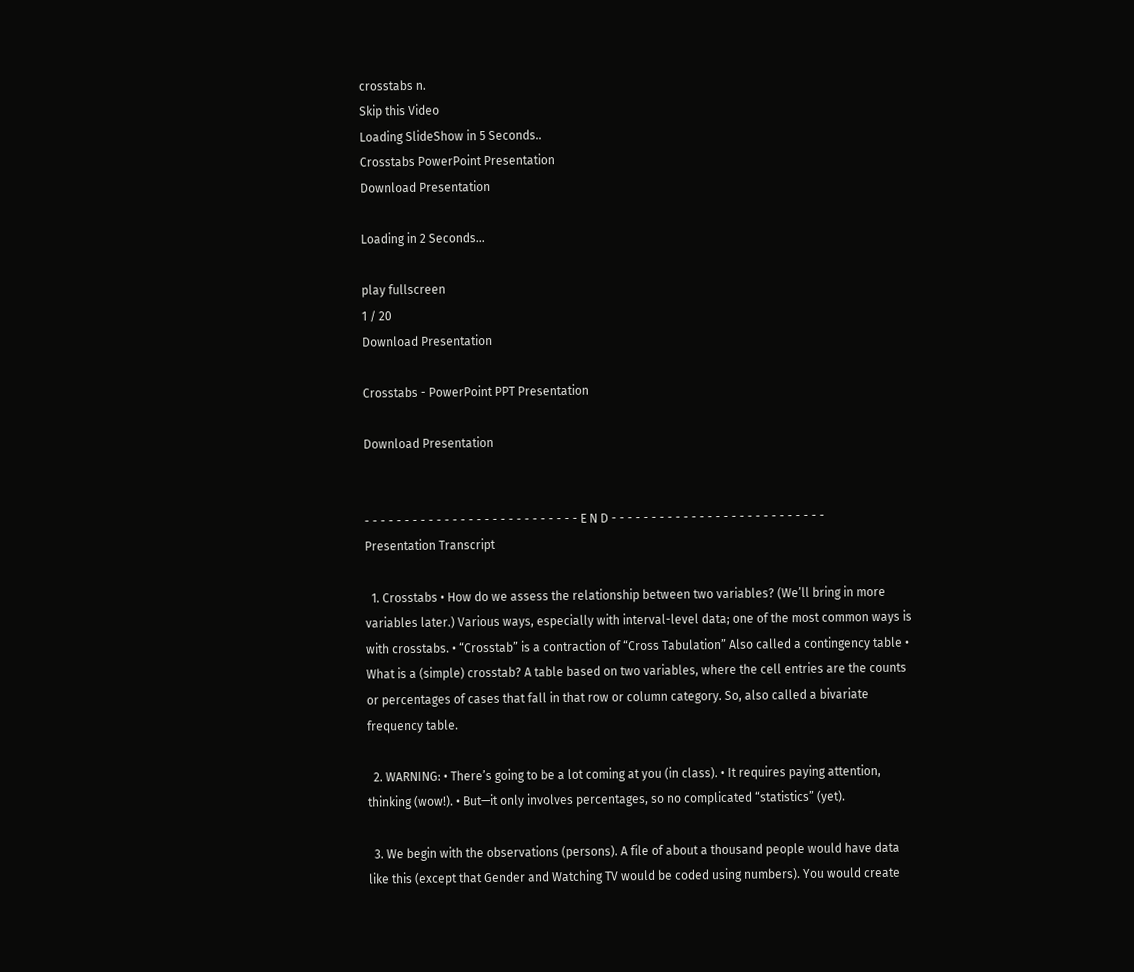crosstabs n.
Skip this Video
Loading SlideShow in 5 Seconds..
Crosstabs PowerPoint Presentation
Download Presentation

Loading in 2 Seconds...

play fullscreen
1 / 20
Download Presentation

Crosstabs - PowerPoint PPT Presentation

Download Presentation


- - - - - - - - - - - - - - - - - - - - - - - - - - - E N D - - - - - - - - - - - - - - - - - - - - - - - - - - -
Presentation Transcript

  1. Crosstabs • How do we assess the relationship between two variables? (We’ll bring in more variables later.) Various ways, especially with interval-level data; one of the most common ways is with crosstabs. • “Crosstab” is a contraction of “Cross Tabulation” Also called a contingency table • What is a (simple) crosstab? A table based on two variables, where the cell entries are the counts or percentages of cases that fall in that row or column category. So, also called a bivariate frequency table.

  2. WARNING: • There’s going to be a lot coming at you (in class). • It requires paying attention, thinking (wow!). • But—it only involves percentages, so no complicated “statistics” (yet).

  3. We begin with the observations (persons). A file of about a thousand people would have data like this (except that Gender and Watching TV would be coded using numbers). You would create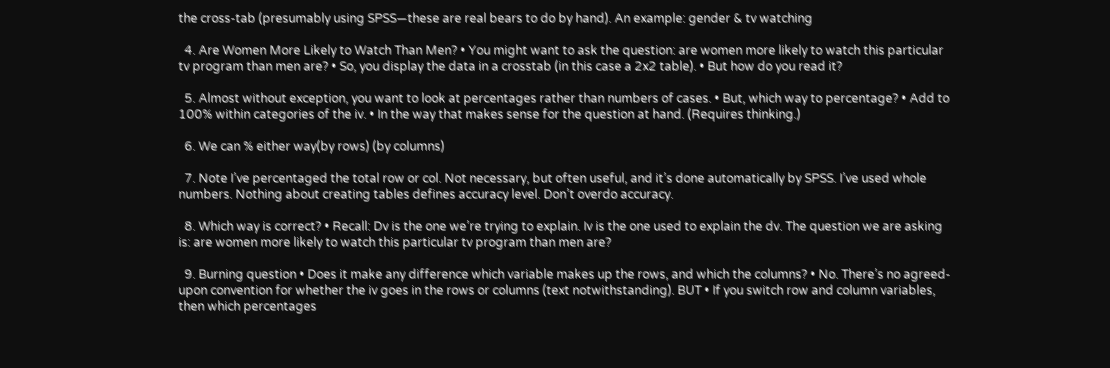the cross-tab (presumably using SPSS—these are real bears to do by hand). An example: gender & tv watching

  4. Are Women More Likely to Watch Than Men? • You might want to ask the question: are women more likely to watch this particular tv program than men are? • So, you display the data in a crosstab (in this case a 2x2 table). • But how do you read it?

  5. Almost without exception, you want to look at percentages rather than numbers of cases. • But, which way to percentage? • Add to 100% within categories of the iv. • In the way that makes sense for the question at hand. (Requires thinking.)

  6. We can % either way(by rows) (by columns)

  7. Note I’ve percentaged the total row or col. Not necessary, but often useful, and it’s done automatically by SPSS. I’ve used whole numbers. Nothing about creating tables defines accuracy level. Don’t overdo accuracy.

  8. Which way is correct? • Recall: Dv is the one we’re trying to explain. Iv is the one used to explain the dv. The question we are asking is: are women more likely to watch this particular tv program than men are?

  9. Burning question • Does it make any difference which variable makes up the rows, and which the columns? • No. There’s no agreed-upon convention for whether the iv goes in the rows or columns (text notwithstanding). BUT • If you switch row and column variables, then which percentages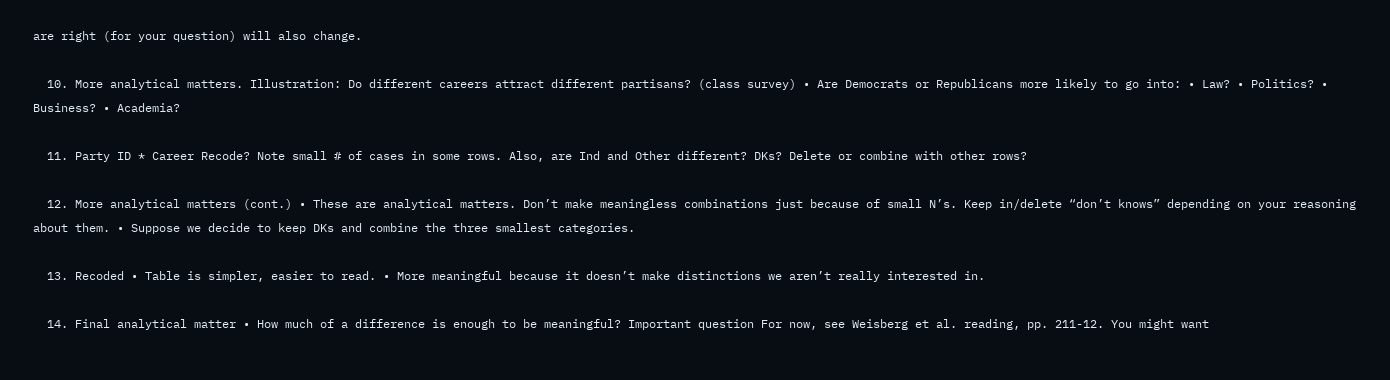are right (for your question) will also change.

  10. More analytical matters. Illustration: Do different careers attract different partisans? (class survey) • Are Democrats or Republicans more likely to go into: • Law? • Politics? • Business? • Academia?

  11. Party ID * Career Recode? Note small # of cases in some rows. Also, are Ind and Other different? DKs? Delete or combine with other rows?

  12. More analytical matters (cont.) • These are analytical matters. Don’t make meaningless combinations just because of small N’s. Keep in/delete “don’t knows” depending on your reasoning about them. • Suppose we decide to keep DKs and combine the three smallest categories.

  13. Recoded • Table is simpler, easier to read. • More meaningful because it doesn’t make distinctions we aren’t really interested in.

  14. Final analytical matter • How much of a difference is enough to be meaningful? Important question For now, see Weisberg et al. reading, pp. 211-12. You might want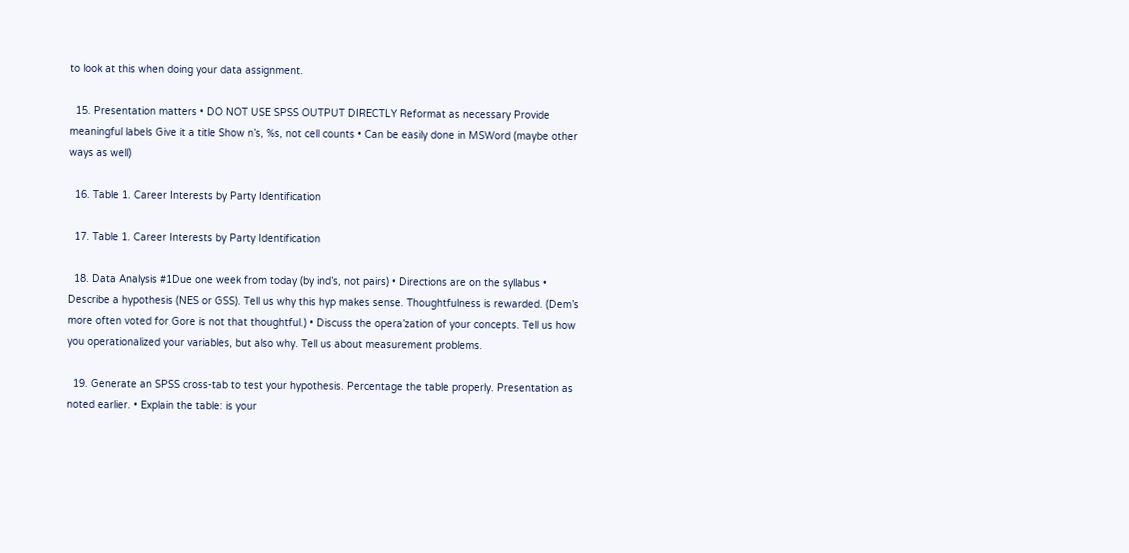to look at this when doing your data assignment.

  15. Presentation matters • DO NOT USE SPSS OUTPUT DIRECTLY Reformat as necessary Provide meaningful labels Give it a title Show n’s, %s, not cell counts • Can be easily done in MSWord (maybe other ways as well)

  16. Table 1. Career Interests by Party Identification

  17. Table 1. Career Interests by Party Identification

  18. Data Analysis #1Due one week from today (by ind’s, not pairs) • Directions are on the syllabus • Describe a hypothesis (NES or GSS). Tell us why this hyp makes sense. Thoughtfulness is rewarded. (Dem’s more often voted for Gore is not that thoughtful.) • Discuss the opera’zation of your concepts. Tell us how you operationalized your variables, but also why. Tell us about measurement problems.

  19. Generate an SPSS cross-tab to test your hypothesis. Percentage the table properly. Presentation as noted earlier. • Explain the table: is your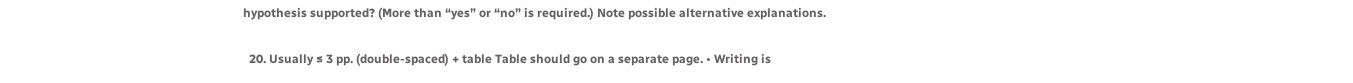hypothesis supported? (More than “yes” or “no” is required.) Note possible alternative explanations.

  20. Usually ≤ 3 pp. (double-spaced) + table Table should go on a separate page. • Writing is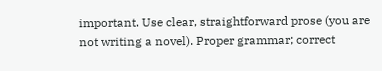important. Use clear, straightforward prose (you are not writing a novel). Proper grammar; correct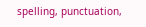spelling, punctuation,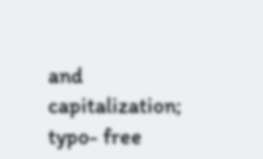and capitalization; typo- free